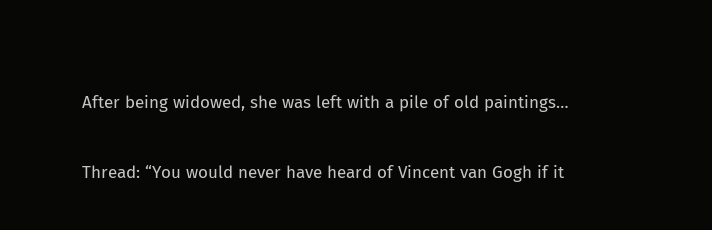After being widowed, she was left with a pile of old paintings…

Thread: “You would never have heard of Vincent van Gogh if it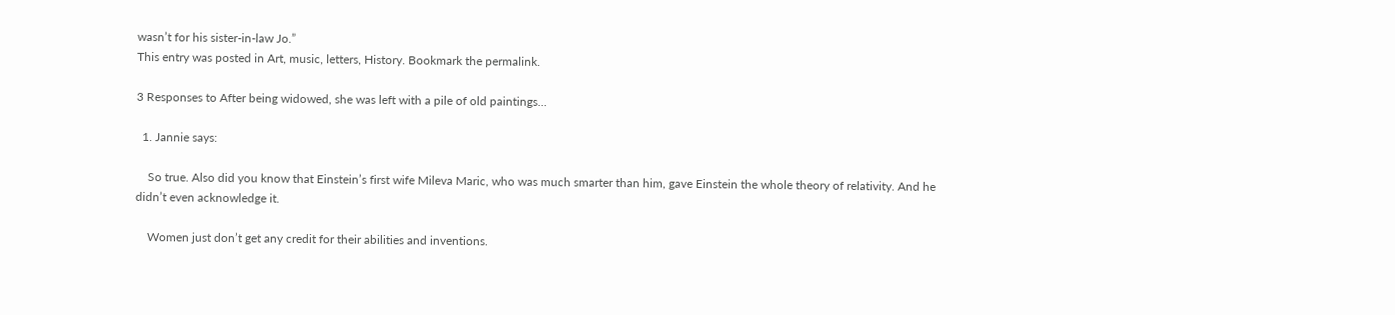wasn’t for his sister-in-law Jo.”
This entry was posted in Art, music, letters, History. Bookmark the permalink.

3 Responses to After being widowed, she was left with a pile of old paintings…

  1. Jannie says:

    So true. Also did you know that Einstein’s first wife Mileva Maric, who was much smarter than him, gave Einstein the whole theory of relativity. And he didn’t even acknowledge it.

    Women just don’t get any credit for their abilities and inventions.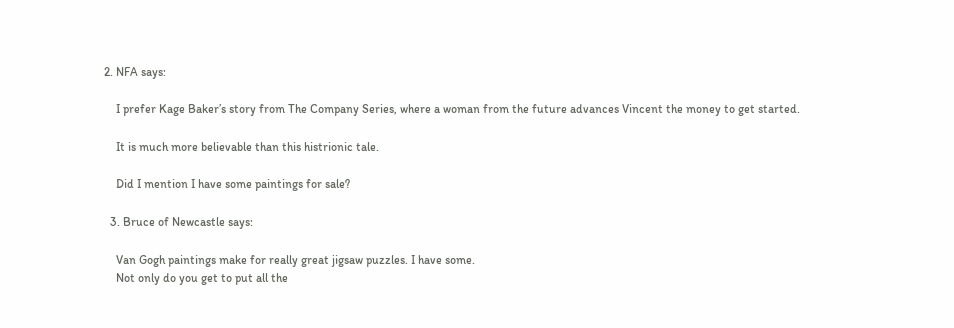2. NFA says:

    I prefer Kage Baker’s story from The Company Series, where a woman from the future advances Vincent the money to get started.

    It is much more believable than this histrionic tale.

    Did I mention I have some paintings for sale?

  3. Bruce of Newcastle says:

    Van Gogh paintings make for really great jigsaw puzzles. I have some.
    Not only do you get to put all the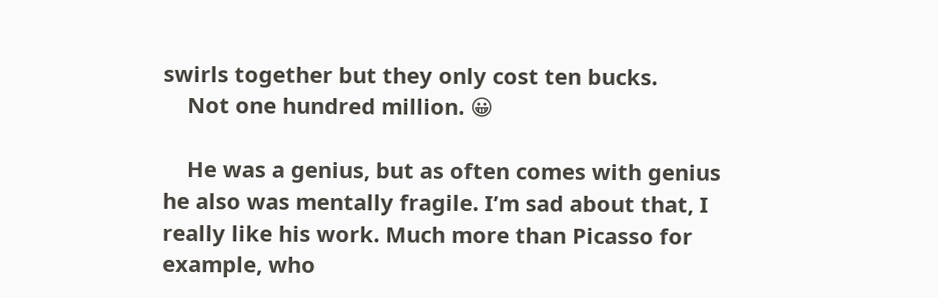swirls together but they only cost ten bucks.
    Not one hundred million. 😀

    He was a genius, but as often comes with genius he also was mentally fragile. I’m sad about that, I really like his work. Much more than Picasso for example, who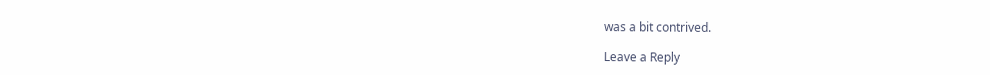was a bit contrived.

Leave a Reply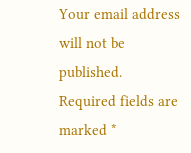Your email address will not be published. Required fields are marked *